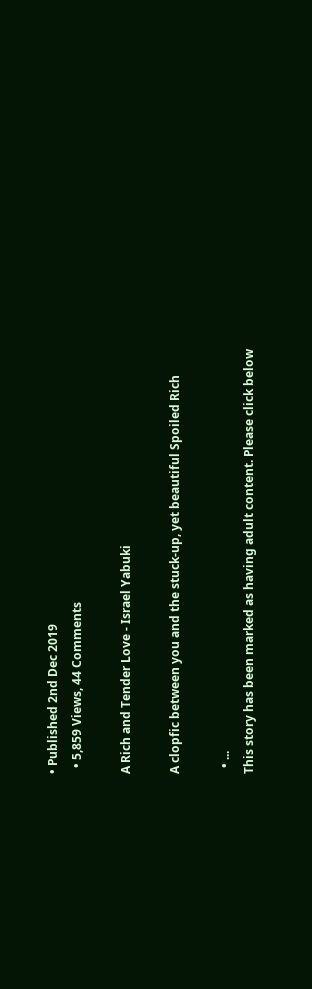• Published 2nd Dec 2019
  • 5,859 Views, 44 Comments

A Rich and Tender Love - Israel Yabuki

A clopfic between you and the stuck-up, yet beautiful Spoiled Rich

  • ...
This story has been marked as having adult content. Please click below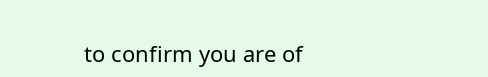to confirm you are of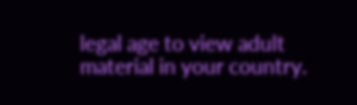legal age to view adult material in your country.